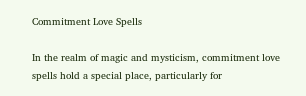Commitment Love Spells

In the realm of magic and mysticism, commitment love spells hold a special place, particularly for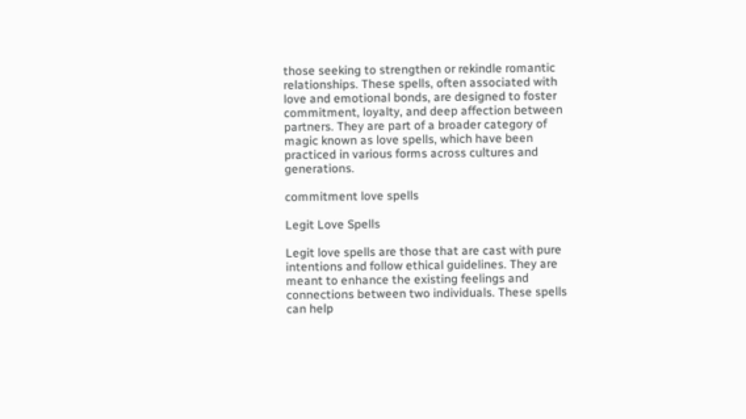those seeking to strengthen or rekindle romantic relationships. These spells, often associated with love and emotional bonds, are designed to foster commitment, loyalty, and deep affection between partners. They are part of a broader category of magic known as love spells, which have been practiced in various forms across cultures and generations.

commitment love spells

Legit Love Spells

Legit love spells are those that are cast with pure intentions and follow ethical guidelines. They are meant to enhance the existing feelings and connections between two individuals. These spells can help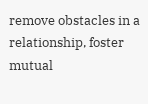remove obstacles in a relationship, foster mutual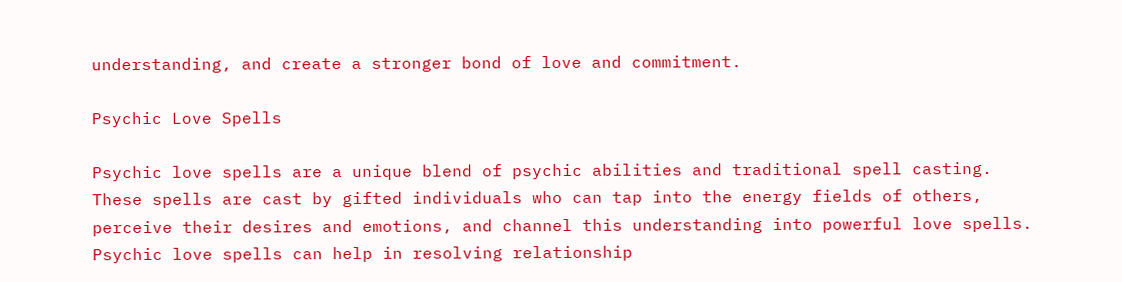understanding, and create a stronger bond of love and commitment.

Psychic Love Spells

Psychic love spells are a unique blend of psychic abilities and traditional spell casting. These spells are cast by gifted individuals who can tap into the energy fields of others, perceive their desires and emotions, and channel this understanding into powerful love spells. Psychic love spells can help in resolving relationship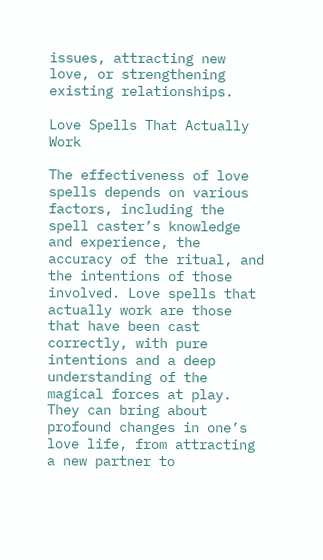issues, attracting new love, or strengthening existing relationships.

Love Spells That Actually Work

The effectiveness of love spells depends on various factors, including the spell caster’s knowledge and experience, the accuracy of the ritual, and the intentions of those involved. Love spells that actually work are those that have been cast correctly, with pure intentions and a deep understanding of the magical forces at play. They can bring about profound changes in one’s love life, from attracting a new partner to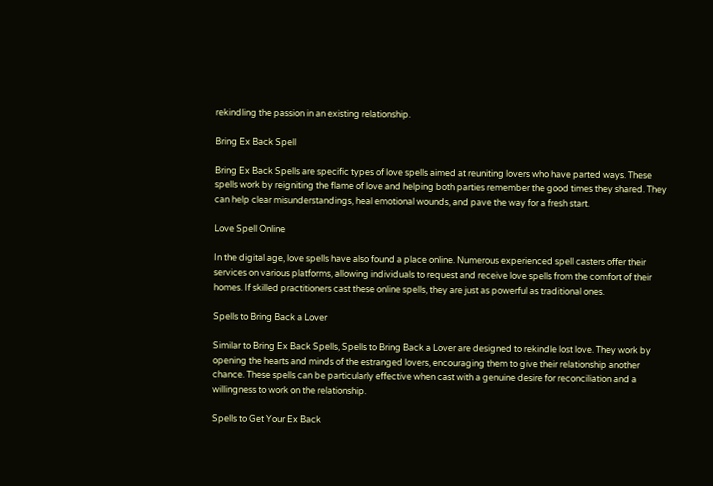rekindling the passion in an existing relationship.

Bring Ex Back Spell

Bring Ex Back Spells are specific types of love spells aimed at reuniting lovers who have parted ways. These spells work by reigniting the flame of love and helping both parties remember the good times they shared. They can help clear misunderstandings, heal emotional wounds, and pave the way for a fresh start.

Love Spell Online

In the digital age, love spells have also found a place online. Numerous experienced spell casters offer their services on various platforms, allowing individuals to request and receive love spells from the comfort of their homes. If skilled practitioners cast these online spells, they are just as powerful as traditional ones.

Spells to Bring Back a Lover

Similar to Bring Ex Back Spells, Spells to Bring Back a Lover are designed to rekindle lost love. They work by opening the hearts and minds of the estranged lovers, encouraging them to give their relationship another chance. These spells can be particularly effective when cast with a genuine desire for reconciliation and a willingness to work on the relationship.

Spells to Get Your Ex Back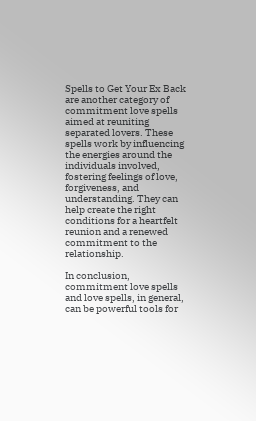Spells to Get Your Ex Back are another category of commitment love spells aimed at reuniting separated lovers. These spells work by influencing the energies around the individuals involved, fostering feelings of love, forgiveness, and understanding. They can help create the right conditions for a heartfelt reunion and a renewed commitment to the relationship.

In conclusion, commitment love spells and love spells, in general, can be powerful tools for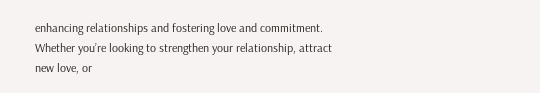enhancing relationships and fostering love and commitment. Whether you’re looking to strengthen your relationship, attract new love, or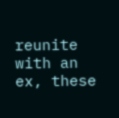reunite with an ex, these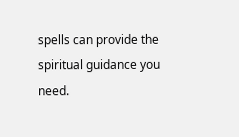spells can provide the spiritual guidance you need.